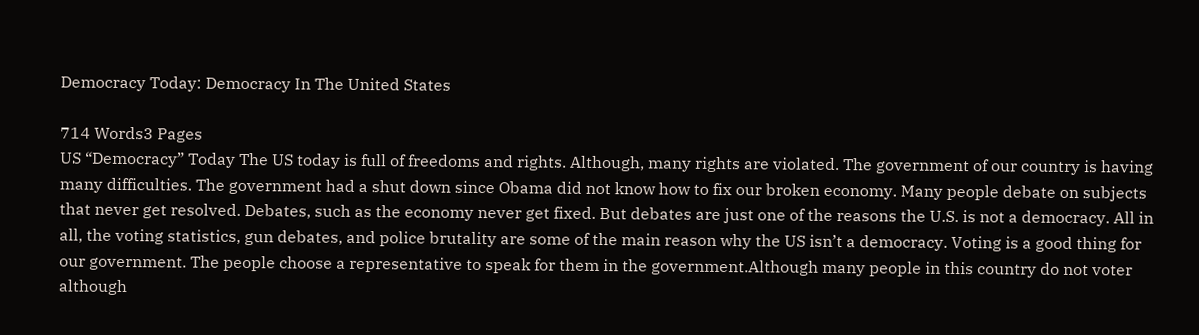Democracy Today: Democracy In The United States

714 Words3 Pages
US “Democracy” Today The US today is full of freedoms and rights. Although, many rights are violated. The government of our country is having many difficulties. The government had a shut down since Obama did not know how to fix our broken economy. Many people debate on subjects that never get resolved. Debates, such as the economy never get fixed. But debates are just one of the reasons the U.S. is not a democracy. All in all, the voting statistics, gun debates, and police brutality are some of the main reason why the US isn’t a democracy. Voting is a good thing for our government. The people choose a representative to speak for them in the government.Although many people in this country do not voter although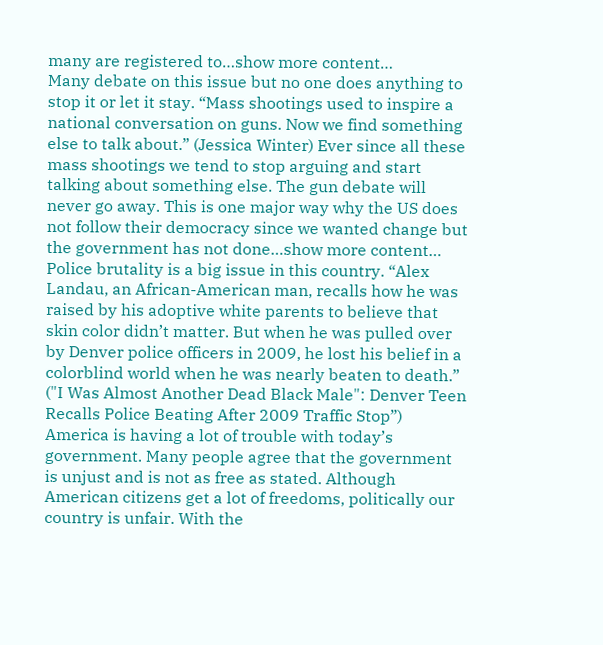many are registered to…show more content…
Many debate on this issue but no one does anything to stop it or let it stay. “Mass shootings used to inspire a national conversation on guns. Now we find something else to talk about.” (Jessica Winter) Ever since all these mass shootings we tend to stop arguing and start talking about something else. The gun debate will never go away. This is one major way why the US does not follow their democracy since we wanted change but the government has not done…show more content…
Police brutality is a big issue in this country. “Alex Landau, an African-American man, recalls how he was raised by his adoptive white parents to believe that skin color didn’t matter. But when he was pulled over by Denver police officers in 2009, he lost his belief in a colorblind world when he was nearly beaten to death.” ("I Was Almost Another Dead Black Male": Denver Teen Recalls Police Beating After 2009 Traffic Stop”) America is having a lot of trouble with today’s government. Many people agree that the government is unjust and is not as free as stated. Although American citizens get a lot of freedoms, politically our country is unfair. With the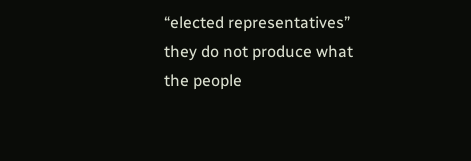“elected representatives” they do not produce what the people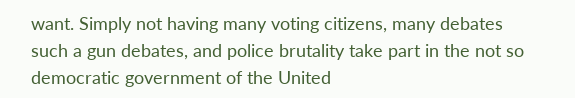want. Simply not having many voting citizens, many debates such a gun debates, and police brutality take part in the not so democratic government of the United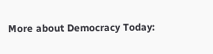More about Democracy Today: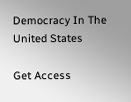Democracy In The United States

Get Access